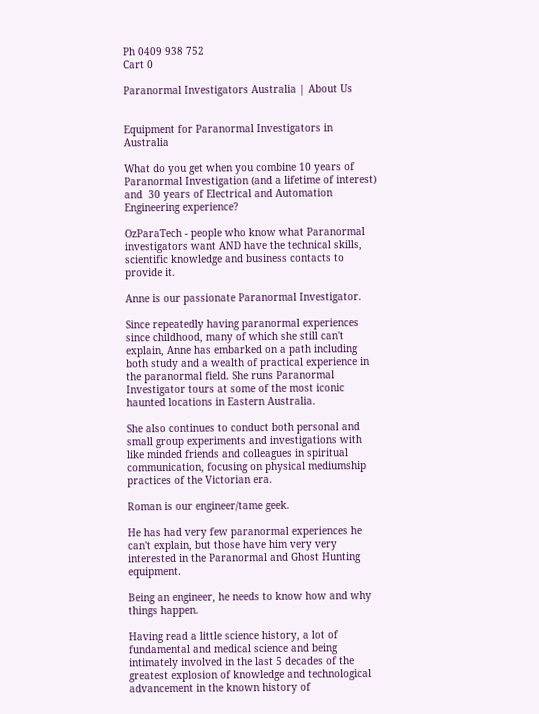Ph 0409 938 752
Cart 0

Paranormal Investigators Australia | About Us


Equipment for Paranormal Investigators in Australia

What do you get when you combine 10 years of Paranormal Investigation (and a lifetime of interest) and  30 years of Electrical and Automation Engineering experience?

OzParaTech - people who know what Paranormal investigators want AND have the technical skills, scientific knowledge and business contacts to provide it.

Anne is our passionate Paranormal Investigator.

Since repeatedly having paranormal experiences since childhood, many of which she still can't explain, Anne has embarked on a path including both study and a wealth of practical experience in the paranormal field. She runs Paranormal Investigator tours at some of the most iconic haunted locations in Eastern Australia.

She also continues to conduct both personal and small group experiments and investigations with like minded friends and colleagues in spiritual communication, focusing on physical mediumship practices of the Victorian era.

Roman is our engineer/tame geek.

He has had very few paranormal experiences he can't explain, but those have him very very interested in the Paranormal and Ghost Hunting equipment.

Being an engineer, he needs to know how and why things happen.

Having read a little science history, a lot of fundamental and medical science and being intimately involved in the last 5 decades of the greatest explosion of knowledge and technological advancement in the known history of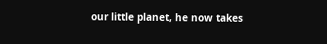our little planet, he now takes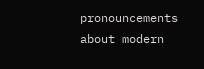pronouncements about modern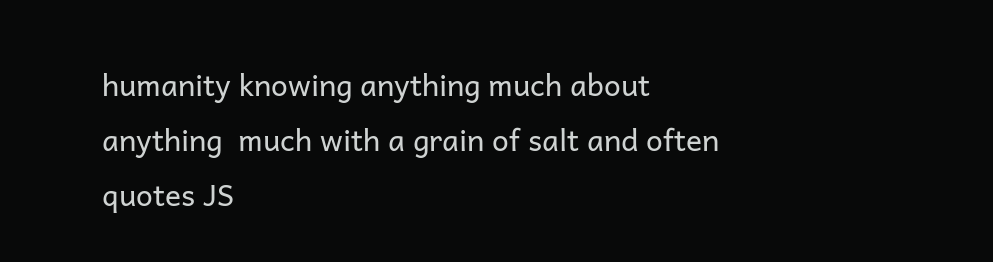humanity knowing anything much about anything  much with a grain of salt and often quotes JS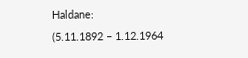Haldane:
(5.11.1892 – 1.12.1964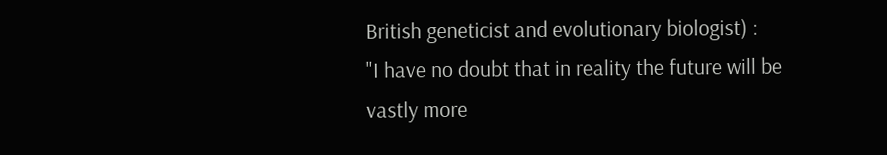British geneticist and evolutionary biologist) :
"I have no doubt that in reality the future will be vastly more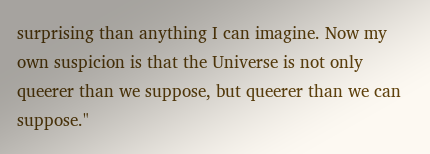surprising than anything I can imagine. Now my own suspicion is that the Universe is not only queerer than we suppose, but queerer than we can suppose."